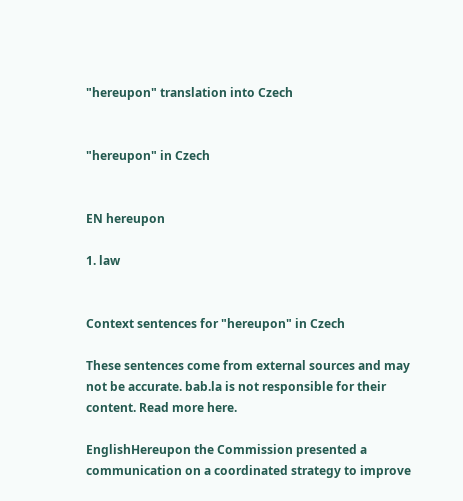"hereupon" translation into Czech


"hereupon" in Czech


EN hereupon

1. law


Context sentences for "hereupon" in Czech

These sentences come from external sources and may not be accurate. bab.la is not responsible for their content. Read more here.

EnglishHereupon the Commission presented a communication on a coordinated strategy to improve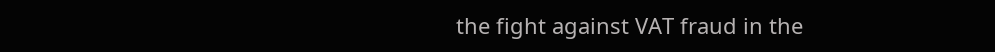the fight against VAT fraud in the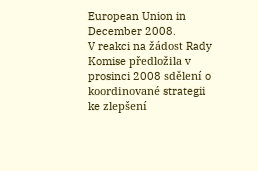European Union in December 2008.
V reakci na žádost Rady Komise předložila v prosinci 2008 sdělení o koordinované strategii ke zlepšení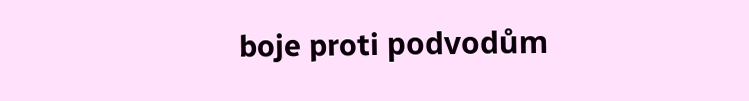boje proti podvodům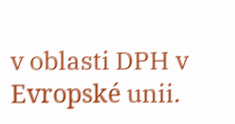v oblasti DPH v Evropské unii.